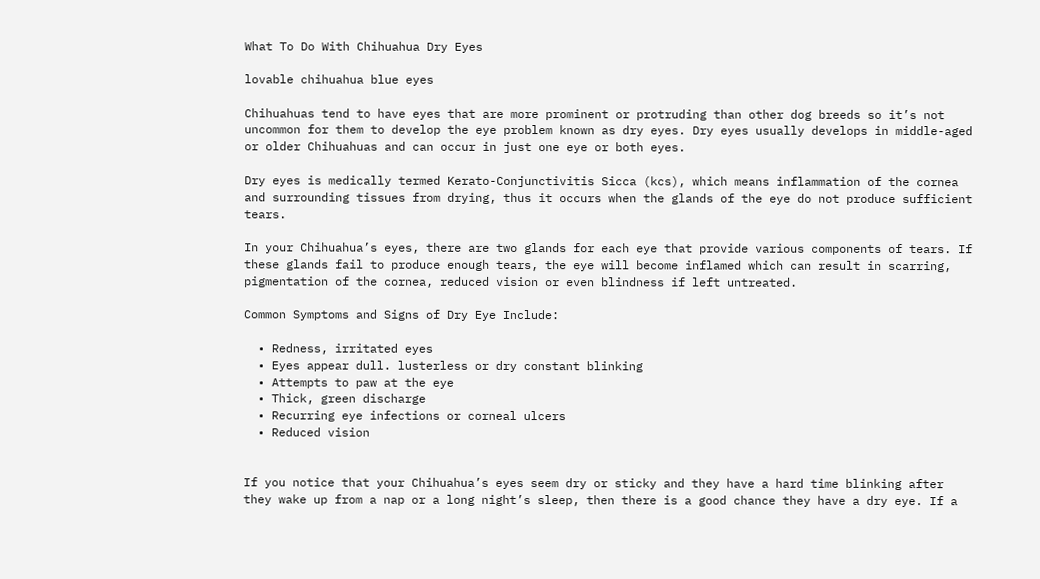What To Do With Chihuahua Dry Eyes

lovable chihuahua blue eyes

Chihuahuas tend to have eyes that are more prominent or protruding than other dog breeds so it’s not uncommon for them to develop the eye problem known as dry eyes. Dry eyes usually develops in middle-aged or older Chihuahuas and can occur in just one eye or both eyes.

Dry eyes is medically termed Kerato-Conjunctivitis Sicca (kcs), which means inflammation of the cornea and surrounding tissues from drying, thus it occurs when the glands of the eye do not produce sufficient tears.

In your Chihuahua’s eyes, there are two glands for each eye that provide various components of tears. If these glands fail to produce enough tears, the eye will become inflamed which can result in scarring, pigmentation of the cornea, reduced vision or even blindness if left untreated.

Common Symptoms and Signs of Dry Eye Include:

  • Redness, irritated eyes
  • Eyes appear dull. lusterless or dry constant blinking
  • Attempts to paw at the eye
  • Thick, green discharge
  • Recurring eye infections or corneal ulcers
  • Reduced vision


If you notice that your Chihuahua’s eyes seem dry or sticky and they have a hard time blinking after they wake up from a nap or a long night’s sleep, then there is a good chance they have a dry eye. If a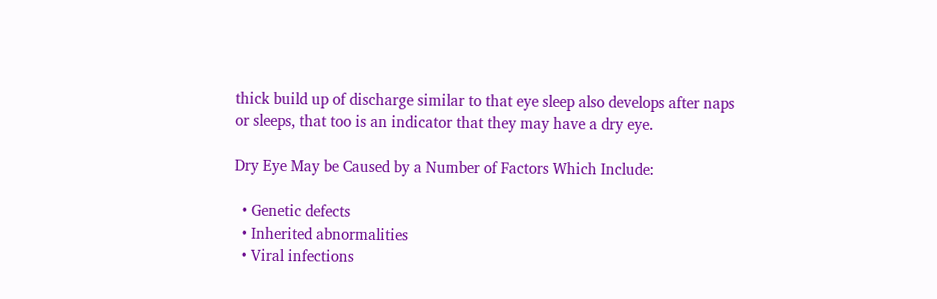thick build up of discharge similar to that eye sleep also develops after naps or sleeps, that too is an indicator that they may have a dry eye.

Dry Eye May be Caused by a Number of Factors Which Include:

  • Genetic defects
  • Inherited abnormalities
  • Viral infections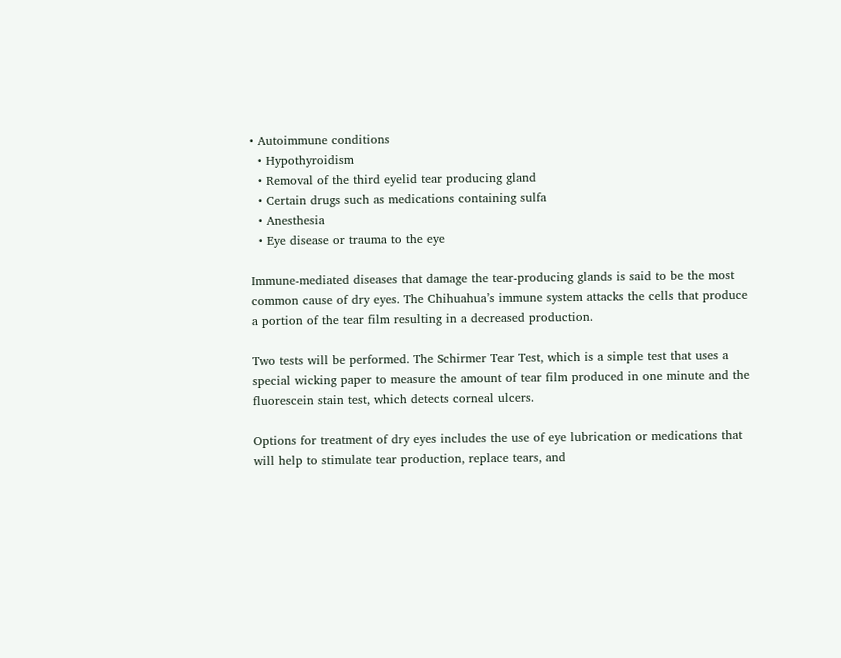• Autoimmune conditions
  • Hypothyroidism
  • Removal of the third eyelid tear producing gland
  • Certain drugs such as medications containing sulfa
  • Anesthesia
  • Eye disease or trauma to the eye

Immune-mediated diseases that damage the tear-producing glands is said to be the most common cause of dry eyes. The Chihuahua’s immune system attacks the cells that produce a portion of the tear film resulting in a decreased production.

Two tests will be performed. The Schirmer Tear Test, which is a simple test that uses a special wicking paper to measure the amount of tear film produced in one minute and the fluorescein stain test, which detects corneal ulcers.

Options for treatment of dry eyes includes the use of eye lubrication or medications that will help to stimulate tear production, replace tears, and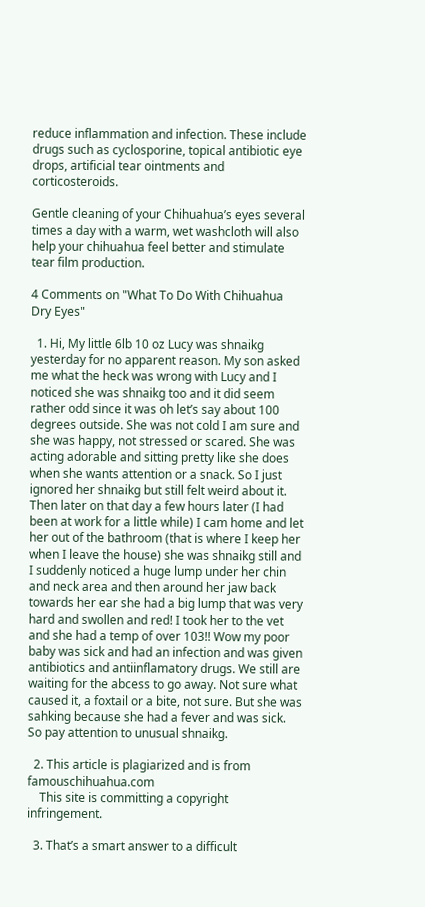reduce inflammation and infection. These include drugs such as cyclosporine, topical antibiotic eye drops, artificial tear ointments and corticosteroids.

Gentle cleaning of your Chihuahua’s eyes several times a day with a warm, wet washcloth will also help your chihuahua feel better and stimulate tear film production.

4 Comments on "What To Do With Chihuahua Dry Eyes"

  1. Hi, My little 6lb 10 oz Lucy was shnaikg yesterday for no apparent reason. My son asked me what the heck was wrong with Lucy and I noticed she was shnaikg too and it did seem rather odd since it was oh let’s say about 100 degrees outside. She was not cold I am sure and she was happy, not stressed or scared. She was acting adorable and sitting pretty like she does when she wants attention or a snack. So I just ignored her shnaikg but still felt weird about it. Then later on that day a few hours later (I had been at work for a little while) I cam home and let her out of the bathroom (that is where I keep her when I leave the house) she was shnaikg still and I suddenly noticed a huge lump under her chin and neck area and then around her jaw back towards her ear she had a big lump that was very hard and swollen and red! I took her to the vet and she had a temp of over 103!! Wow my poor baby was sick and had an infection and was given antibiotics and antiinflamatory drugs. We still are waiting for the abcess to go away. Not sure what caused it, a foxtail or a bite, not sure. But she was sahking because she had a fever and was sick. So pay attention to unusual shnaikg.

  2. This article is plagiarized and is from famouschihuahua.com
    This site is committing a copyright infringement.

  3. That’s a smart answer to a difficult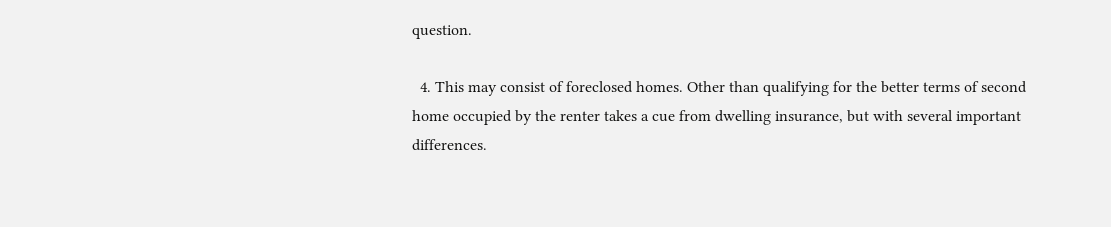question.

  4. This may consist of foreclosed homes. Other than qualifying for the better terms of second home occupied by the renter takes a cue from dwelling insurance, but with several important differences.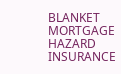BLANKET MORTGAGE HAZARD INSURANCE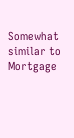Somewhat similar to Mortgage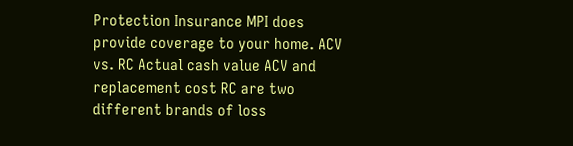Protection Insurance MPI does provide coverage to your home. ACV vs. RC Actual cash value ACV and replacement cost RC are two different brands of loss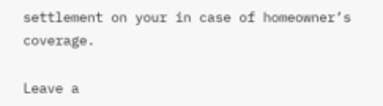settlement on your in case of homeowner’s coverage.

Leave a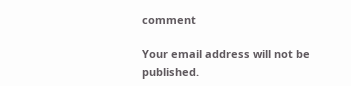comment

Your email address will not be published.